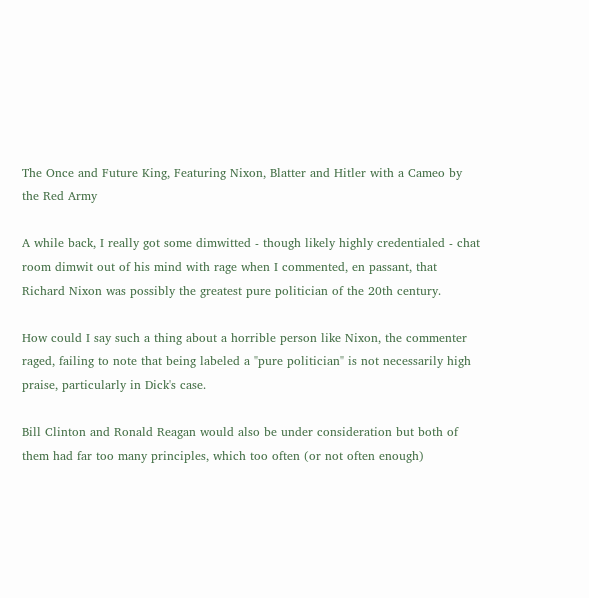The Once and Future King, Featuring Nixon, Blatter and Hitler with a Cameo by the Red Army

A while back, I really got some dimwitted - though likely highly credentialed - chat room dimwit out of his mind with rage when I commented, en passant, that Richard Nixon was possibly the greatest pure politician of the 20th century.

How could I say such a thing about a horrible person like Nixon, the commenter raged, failing to note that being labeled a "pure politician" is not necessarily high praise, particularly in Dick's case.

Bill Clinton and Ronald Reagan would also be under consideration but both of them had far too many principles, which too often (or not often enough)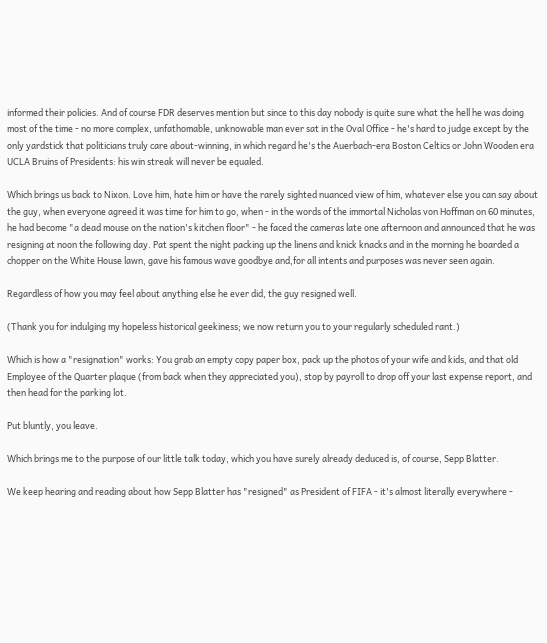informed their policies. And of course FDR deserves mention but since to this day nobody is quite sure what the hell he was doing most of the time - no more complex, unfathomable, unknowable man ever sat in the Oval Office - he's hard to judge except by the only yardstick that politicians truly care about-winning, in which regard he's the Auerbach-era Boston Celtics or John Wooden era UCLA Bruins of Presidents: his win streak will never be equaled.

Which brings us back to Nixon. Love him, hate him or have the rarely sighted nuanced view of him, whatever else you can say about the guy, when everyone agreed it was time for him to go, when - in the words of the immortal Nicholas von Hoffman on 60 minutes, he had become "a dead mouse on the nation's kitchen floor" - he faced the cameras late one afternoon and announced that he was resigning at noon the following day. Pat spent the night packing up the linens and knick knacks and in the morning he boarded a chopper on the White House lawn, gave his famous wave goodbye and,for all intents and purposes was never seen again.

Regardless of how you may feel about anything else he ever did, the guy resigned well.

(Thank you for indulging my hopeless historical geekiness; we now return you to your regularly scheduled rant.)

Which is how a "resignation" works: You grab an empty copy paper box, pack up the photos of your wife and kids, and that old Employee of the Quarter plaque (from back when they appreciated you), stop by payroll to drop off your last expense report, and then head for the parking lot.

Put bluntly, you leave.

Which brings me to the purpose of our little talk today, which you have surely already deduced is, of course, Sepp Blatter.

We keep hearing and reading about how Sepp Blatter has "resigned" as President of FIFA - it's almost literally everywhere -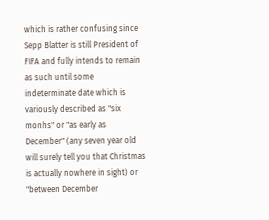which is rather confusing since Sepp Blatter is still President of FIFA and fully intends to remain as such until some indeterminate date which is variously described as "six monhs" or "as early as December" (any seven year old will surely tell you that Christmas is actually nowhere in sight) or "between December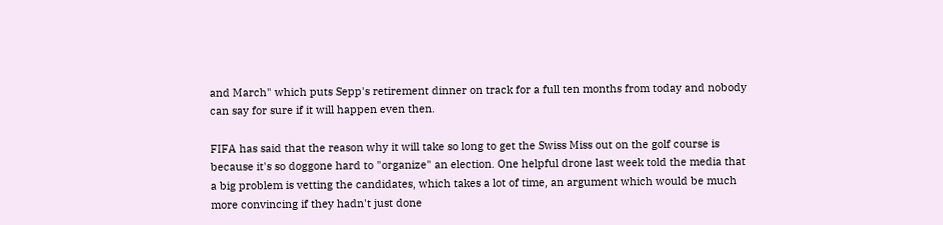and March" which puts Sepp's retirement dinner on track for a full ten months from today and nobody can say for sure if it will happen even then.

FIFA has said that the reason why it will take so long to get the Swiss Miss out on the golf course is because it's so doggone hard to "organize" an election. One helpful drone last week told the media that a big problem is vetting the candidates, which takes a lot of time, an argument which would be much more convincing if they hadn't just done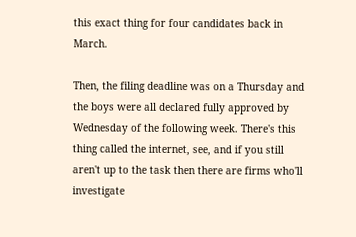this exact thing for four candidates back in March.

Then, the filing deadline was on a Thursday and the boys were all declared fully approved by Wednesday of the following week. There's this thing called the internet, see, and if you still aren't up to the task then there are firms who'll investigate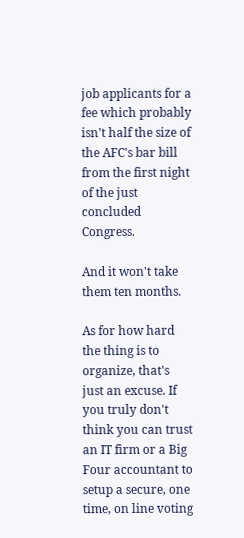job applicants for a fee which probably isn't half the size of the AFC's bar bill from the first night of the just concluded Congress.

And it won't take them ten months.

As for how hard the thing is to organize, that's just an excuse. If you truly don't think you can trust an IT firm or a Big Four accountant to setup a secure, one time, on line voting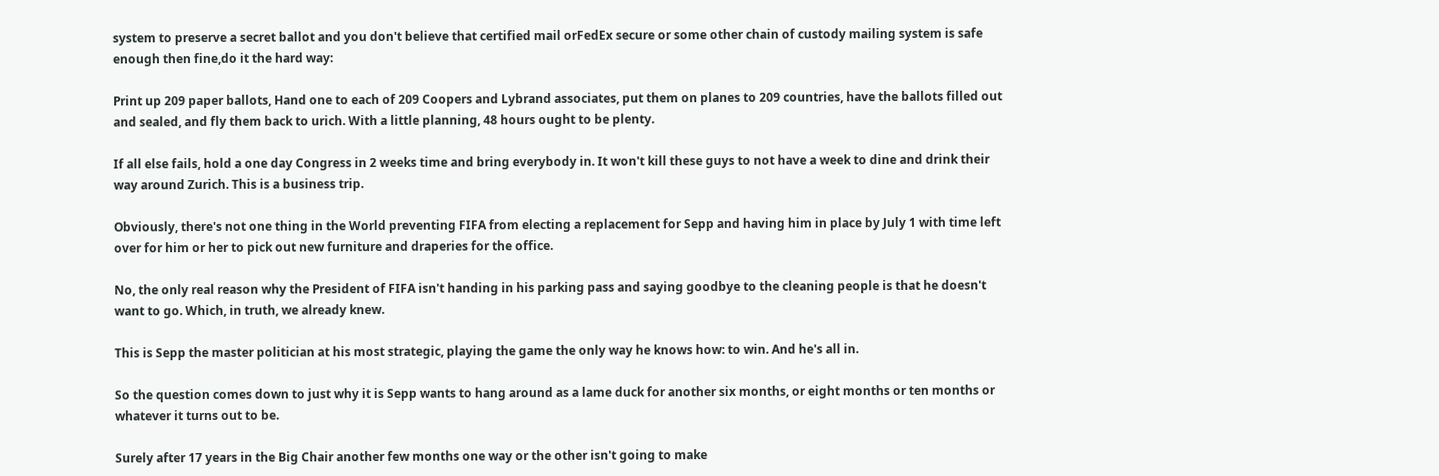system to preserve a secret ballot and you don't believe that certified mail orFedEx secure or some other chain of custody mailing system is safe enough then fine,do it the hard way:

Print up 209 paper ballots, Hand one to each of 209 Coopers and Lybrand associates, put them on planes to 209 countries, have the ballots filled out and sealed, and fly them back to urich. With a little planning, 48 hours ought to be plenty.

If all else fails, hold a one day Congress in 2 weeks time and bring everybody in. It won't kill these guys to not have a week to dine and drink their way around Zurich. This is a business trip.

Obviously, there's not one thing in the World preventing FIFA from electing a replacement for Sepp and having him in place by July 1 with time left over for him or her to pick out new furniture and draperies for the office.

No, the only real reason why the President of FIFA isn't handing in his parking pass and saying goodbye to the cleaning people is that he doesn't want to go. Which, in truth, we already knew.

This is Sepp the master politician at his most strategic, playing the game the only way he knows how: to win. And he's all in.

So the question comes down to just why it is Sepp wants to hang around as a lame duck for another six months, or eight months or ten months or whatever it turns out to be.

Surely after 17 years in the Big Chair another few months one way or the other isn't going to make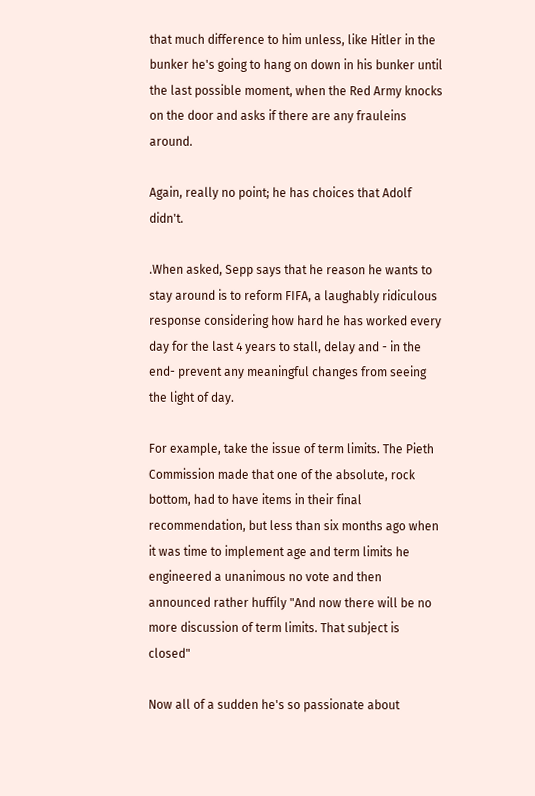that much difference to him unless, like Hitler in the bunker he's going to hang on down in his bunker until the last possible moment, when the Red Army knocks on the door and asks if there are any frauleins around.

Again, really no point; he has choices that Adolf didn't.

.When asked, Sepp says that he reason he wants to stay around is to reform FIFA, a laughably ridiculous response considering how hard he has worked every day for the last 4 years to stall, delay and - in the end- prevent any meaningful changes from seeing the light of day.

For example, take the issue of term limits. The Pieth Commission made that one of the absolute, rock bottom, had to have items in their final recommendation, but less than six months ago when it was time to implement age and term limits he engineered a unanimous no vote and then announced rather huffily "And now there will be no more discussion of term limits. That subject is closed"

Now all of a sudden he's so passionate about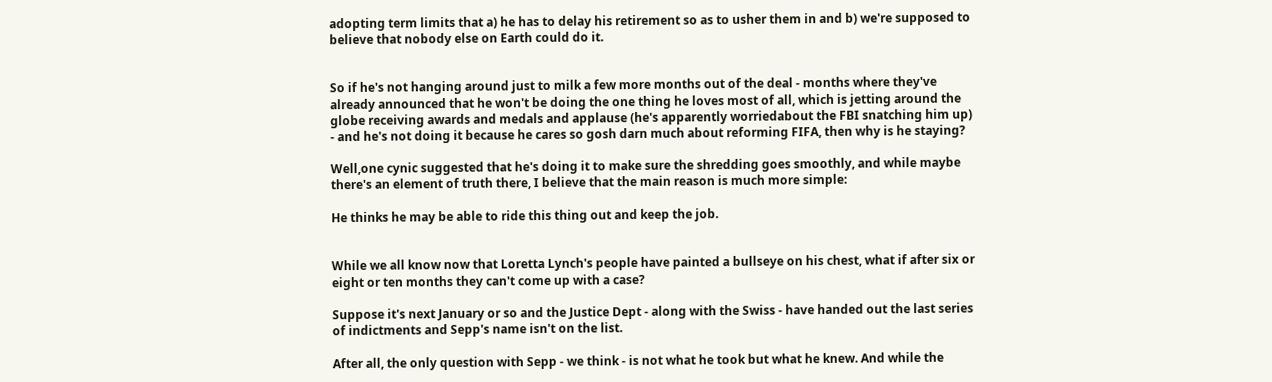adopting term limits that a) he has to delay his retirement so as to usher them in and b) we're supposed to believe that nobody else on Earth could do it.


So if he's not hanging around just to milk a few more months out of the deal - months where they've already announced that he won't be doing the one thing he loves most of all, which is jetting around the globe receiving awards and medals and applause (he's apparently worriedabout the FBI snatching him up) - and he's not doing it because he cares so gosh darn much about reforming FIFA, then why is he staying?

Well,one cynic suggested that he's doing it to make sure the shredding goes smoothly, and while maybe there's an element of truth there, I believe that the main reason is much more simple:

He thinks he may be able to ride this thing out and keep the job.


While we all know now that Loretta Lynch's people have painted a bullseye on his chest, what if after six or eight or ten months they can't come up with a case?

Suppose it's next January or so and the Justice Dept - along with the Swiss - have handed out the last series of indictments and Sepp's name isn't on the list.

After all, the only question with Sepp - we think - is not what he took but what he knew. And while the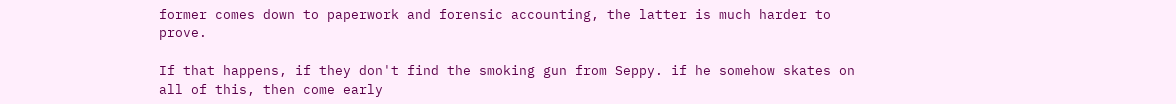former comes down to paperwork and forensic accounting, the latter is much harder to prove.

If that happens, if they don't find the smoking gun from Seppy. if he somehow skates on all of this, then come early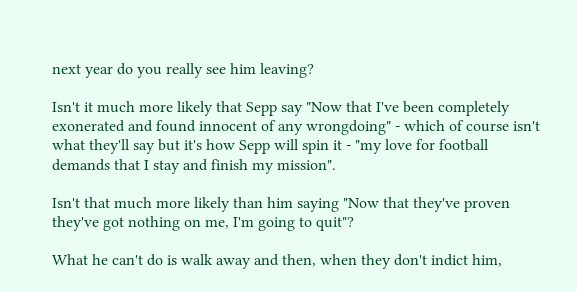next year do you really see him leaving?

Isn't it much more likely that Sepp say "Now that I've been completely exonerated and found innocent of any wrongdoing" - which of course isn't what they'll say but it's how Sepp will spin it - "my love for football demands that I stay and finish my mission".

Isn't that much more likely than him saying "Now that they've proven they've got nothing on me, I'm going to quit"?

What he can't do is walk away and then, when they don't indict him,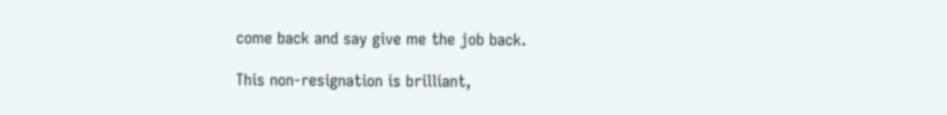come back and say give me the job back.

This non-resignation is brilliant,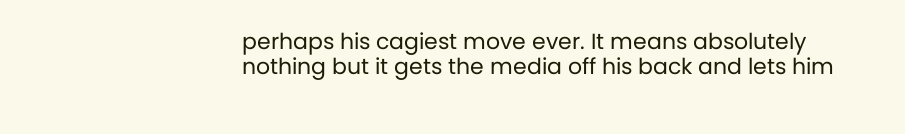perhaps his cagiest move ever. It means absolutely nothing but it gets the media off his back and lets him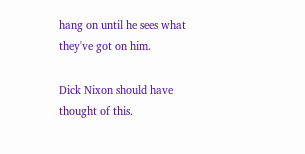hang on until he sees what they've got on him.

Dick Nixon should have thought of this.